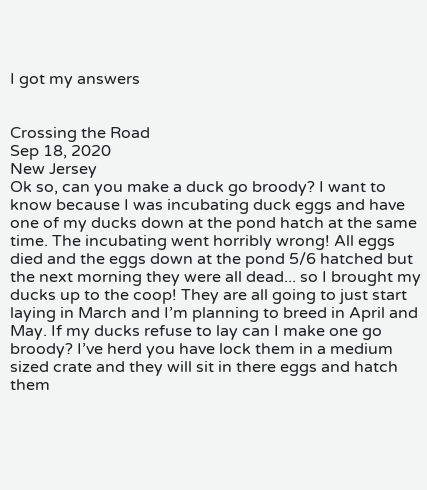I got my answers


Crossing the Road
Sep 18, 2020
New Jersey
Ok so, can you make a duck go broody? I want to know because I was incubating duck eggs and have one of my ducks down at the pond hatch at the same time. The incubating went horribly wrong! All eggs died and the eggs down at the pond 5/6 hatched but the next morning they were all dead... so I brought my ducks up to the coop! They are all going to just start laying in March and I’m planning to breed in April and May. If my ducks refuse to lay can I make one go broody? I’ve herd you have lock them in a medium sized crate and they will sit in there eggs and hatch them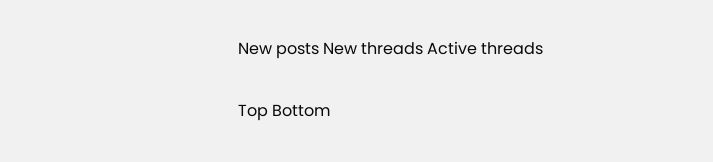New posts New threads Active threads

Top Bottom